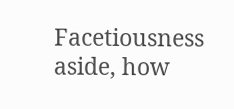Facetiousness aside, how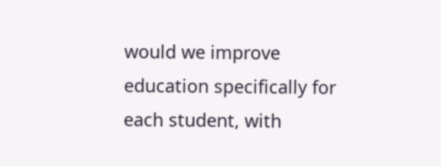would we improve education specifically for each student, with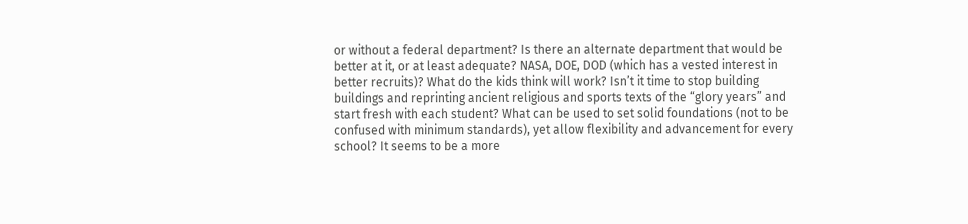or without a federal department? Is there an alternate department that would be better at it, or at least adequate? NASA, DOE, DOD (which has a vested interest in better recruits)? What do the kids think will work? Isn’t it time to stop building buildings and reprinting ancient religious and sports texts of the “glory years” and start fresh with each student? What can be used to set solid foundations (not to be confused with minimum standards), yet allow flexibility and advancement for every school? It seems to be a more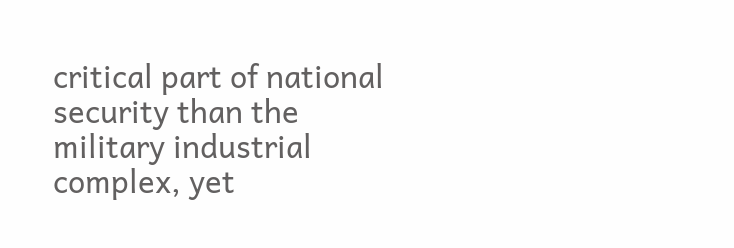critical part of national security than the military industrial complex, yet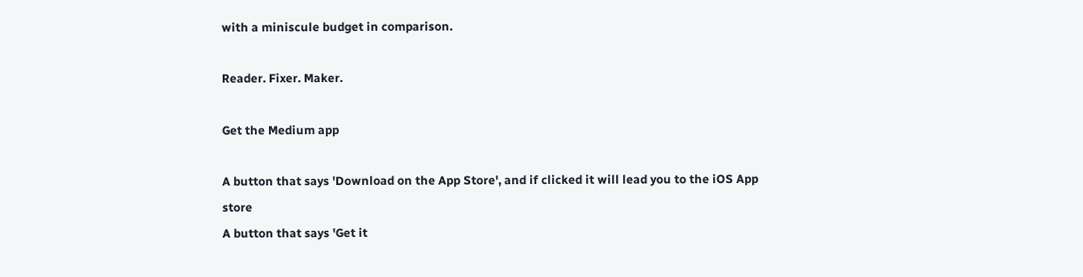with a miniscule budget in comparison.

Reader. Fixer. Maker.

Get the Medium app

A button that says 'Download on the App Store', and if clicked it will lead you to the iOS App store
A button that says 'Get it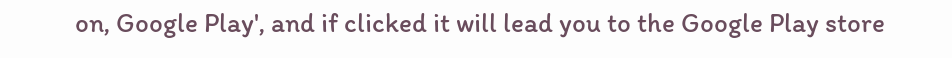on, Google Play', and if clicked it will lead you to the Google Play store